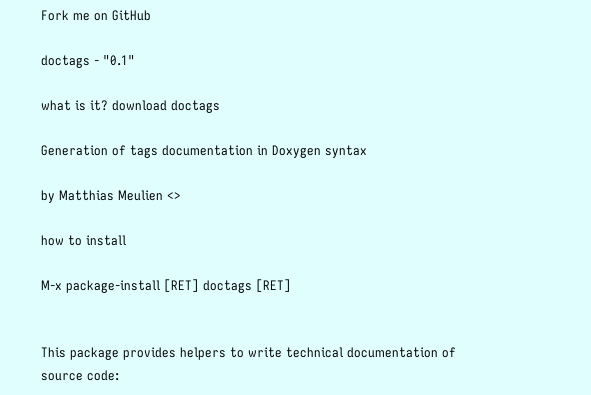Fork me on GitHub

doctags - "0.1"

what is it? download doctags

Generation of tags documentation in Doxygen syntax

by Matthias Meulien <>

how to install

M-x package-install [RET] doctags [RET]


This package provides helpers to write technical documentation of
source code: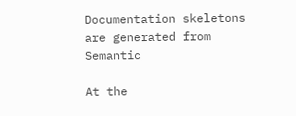Documentation skeletons are generated from Semantic

At the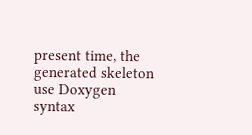present time, the generated skeleton use Doxygen syntax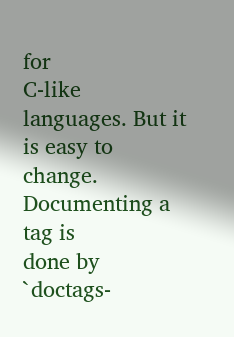for
C-like languages. But it is easy to change. Documenting a tag is
done by `doctags-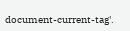document-current-tag'.